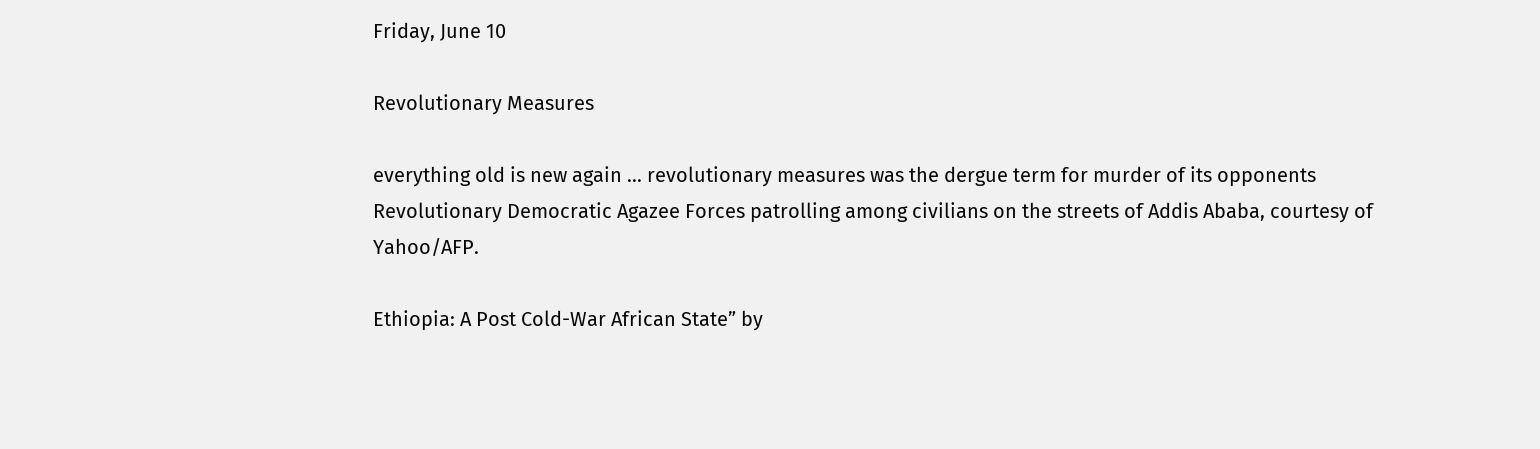Friday, June 10

Revolutionary Measures

everything old is new again ... revolutionary measures was the dergue term for murder of its opponents Revolutionary Democratic Agazee Forces patrolling among civilians on the streets of Addis Ababa, courtesy of Yahoo/AFP.

Ethiopia: A Post Cold-War African State” by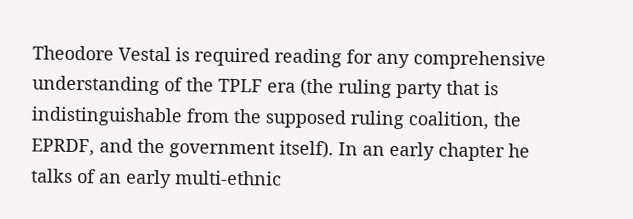Theodore Vestal is required reading for any comprehensive understanding of the TPLF era (the ruling party that is indistinguishable from the supposed ruling coalition, the EPRDF, and the government itself). In an early chapter he talks of an early multi-ethnic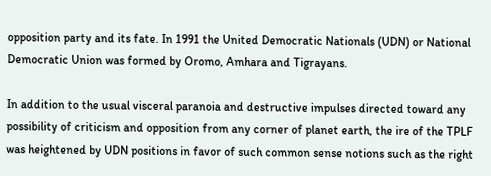opposition party and its fate. In 1991 the United Democratic Nationals (UDN) or National Democratic Union was formed by Oromo, Amhara and Tigrayans.

In addition to the usual visceral paranoia and destructive impulses directed toward any possibility of criticism and opposition from any corner of planet earth, the ire of the TPLF was heightened by UDN positions in favor of such common sense notions such as the right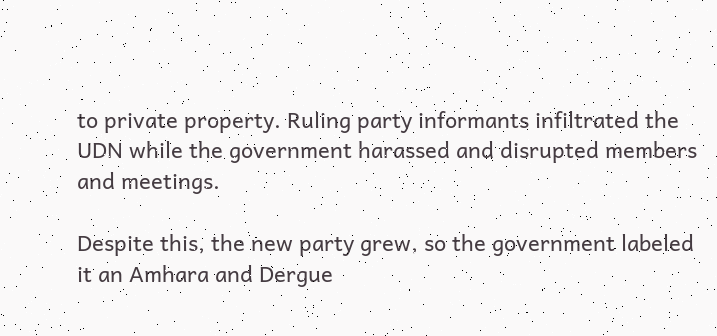to private property. Ruling party informants infiltrated the UDN while the government harassed and disrupted members and meetings.

Despite this, the new party grew, so the government labeled it an Amhara and Dergue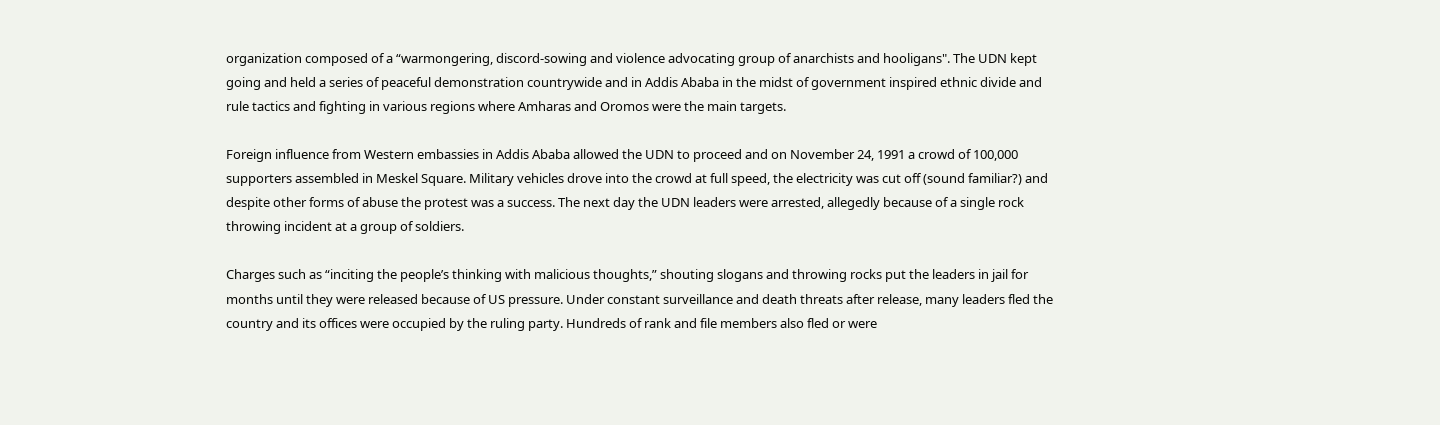organization composed of a “warmongering, discord-sowing and violence advocating group of anarchists and hooligans". The UDN kept going and held a series of peaceful demonstration countrywide and in Addis Ababa in the midst of government inspired ethnic divide and rule tactics and fighting in various regions where Amharas and Oromos were the main targets.

Foreign influence from Western embassies in Addis Ababa allowed the UDN to proceed and on November 24, 1991 a crowd of 100,000 supporters assembled in Meskel Square. Military vehicles drove into the crowd at full speed, the electricity was cut off (sound familiar?) and despite other forms of abuse the protest was a success. The next day the UDN leaders were arrested, allegedly because of a single rock throwing incident at a group of soldiers.

Charges such as “inciting the people’s thinking with malicious thoughts,” shouting slogans and throwing rocks put the leaders in jail for months until they were released because of US pressure. Under constant surveillance and death threats after release, many leaders fled the country and its offices were occupied by the ruling party. Hundreds of rank and file members also fled or were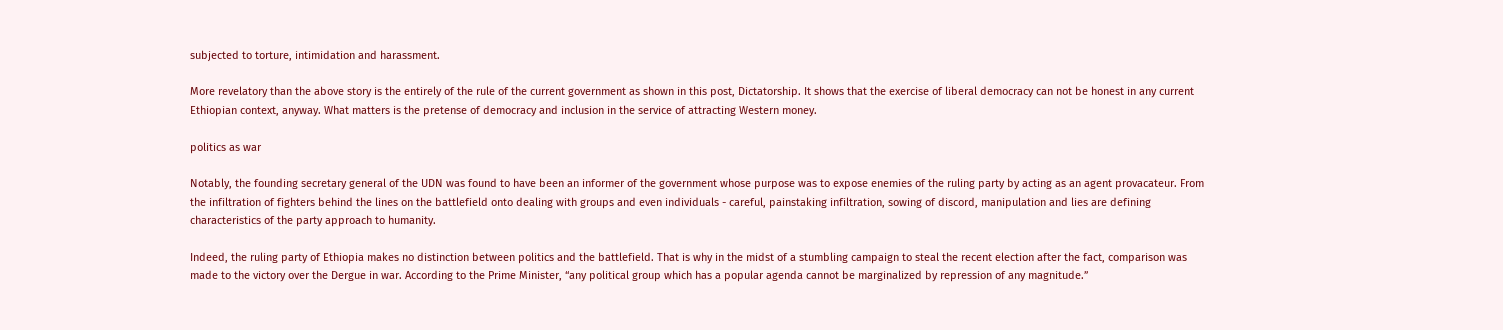subjected to torture, intimidation and harassment.

More revelatory than the above story is the entirely of the rule of the current government as shown in this post, Dictatorship. It shows that the exercise of liberal democracy can not be honest in any current Ethiopian context, anyway. What matters is the pretense of democracy and inclusion in the service of attracting Western money.

politics as war

Notably, the founding secretary general of the UDN was found to have been an informer of the government whose purpose was to expose enemies of the ruling party by acting as an agent provacateur. From the infiltration of fighters behind the lines on the battlefield onto dealing with groups and even individuals - careful, painstaking infiltration, sowing of discord, manipulation and lies are defining characteristics of the party approach to humanity.

Indeed, the ruling party of Ethiopia makes no distinction between politics and the battlefield. That is why in the midst of a stumbling campaign to steal the recent election after the fact, comparison was made to the victory over the Dergue in war. According to the Prime Minister, “any political group which has a popular agenda cannot be marginalized by repression of any magnitude.”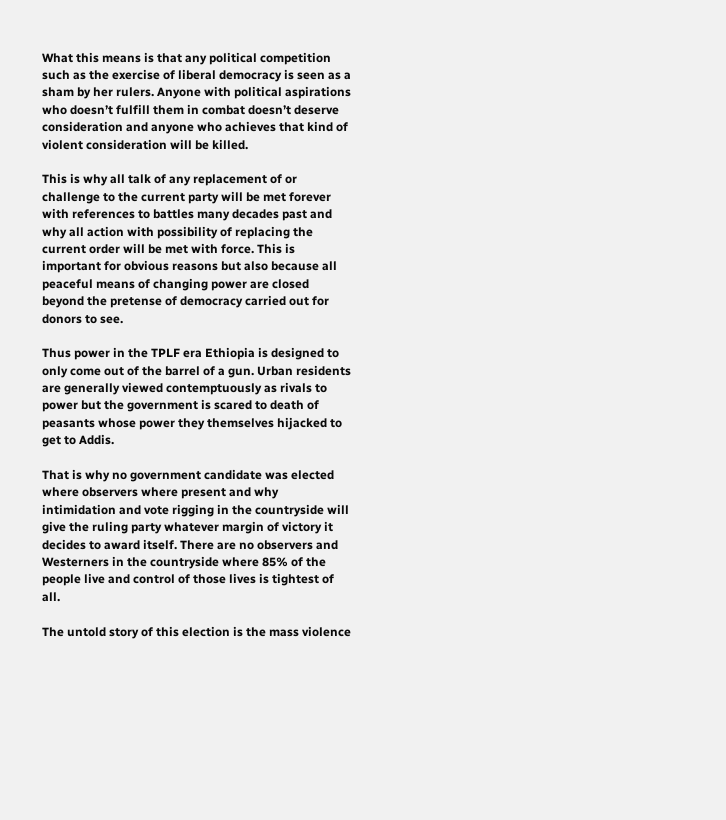What this means is that any political competition such as the exercise of liberal democracy is seen as a sham by her rulers. Anyone with political aspirations who doesn’t fulfill them in combat doesn’t deserve consideration and anyone who achieves that kind of violent consideration will be killed.

This is why all talk of any replacement of or challenge to the current party will be met forever with references to battles many decades past and why all action with possibility of replacing the current order will be met with force. This is important for obvious reasons but also because all peaceful means of changing power are closed beyond the pretense of democracy carried out for donors to see.

Thus power in the TPLF era Ethiopia is designed to only come out of the barrel of a gun. Urban residents are generally viewed contemptuously as rivals to power but the government is scared to death of peasants whose power they themselves hijacked to get to Addis.

That is why no government candidate was elected where observers where present and why intimidation and vote rigging in the countryside will give the ruling party whatever margin of victory it decides to award itself. There are no observers and Westerners in the countryside where 85% of the people live and control of those lives is tightest of all.

The untold story of this election is the mass violence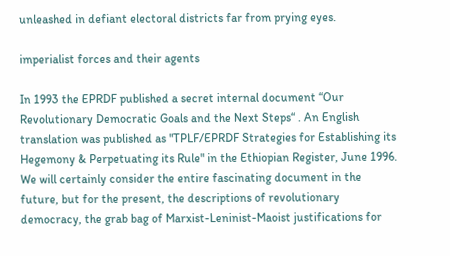unleashed in defiant electoral districts far from prying eyes.

imperialist forces and their agents

In 1993 the EPRDF published a secret internal document “Our Revolutionary Democratic Goals and the Next Steps“ . An English translation was published as "TPLF/EPRDF Strategies for Establishing its Hegemony & Perpetuating its Rule" in the Ethiopian Register, June 1996. We will certainly consider the entire fascinating document in the future, but for the present, the descriptions of revolutionary democracy, the grab bag of Marxist-Leninist-Maoist justifications for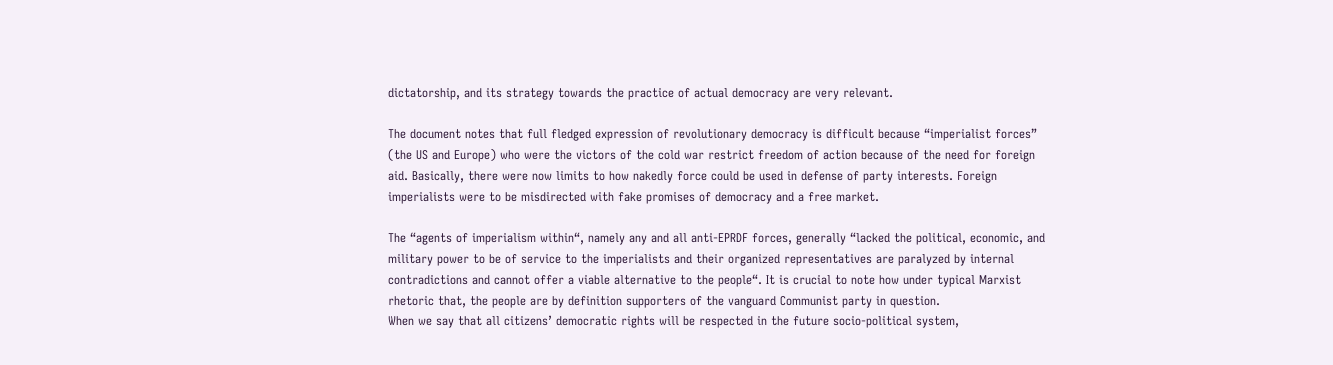dictatorship, and its strategy towards the practice of actual democracy are very relevant.

The document notes that full fledged expression of revolutionary democracy is difficult because “imperialist forces” (the US and Europe) who were the victors of the cold war restrict freedom of action because of the need for foreign aid. Basically, there were now limits to how nakedly force could be used in defense of party interests. Foreign imperialists were to be misdirected with fake promises of democracy and a free market.

The “agents of imperialism within“, namely any and all anti-EPRDF forces, generally “lacked the political, economic, and military power to be of service to the imperialists and their organized representatives are paralyzed by internal contradictions and cannot offer a viable alternative to the people“. It is crucial to note how under typical Marxist rhetoric that, the people are by definition supporters of the vanguard Communist party in question.
When we say that all citizens’ democratic rights will be respected in the future socio-political system,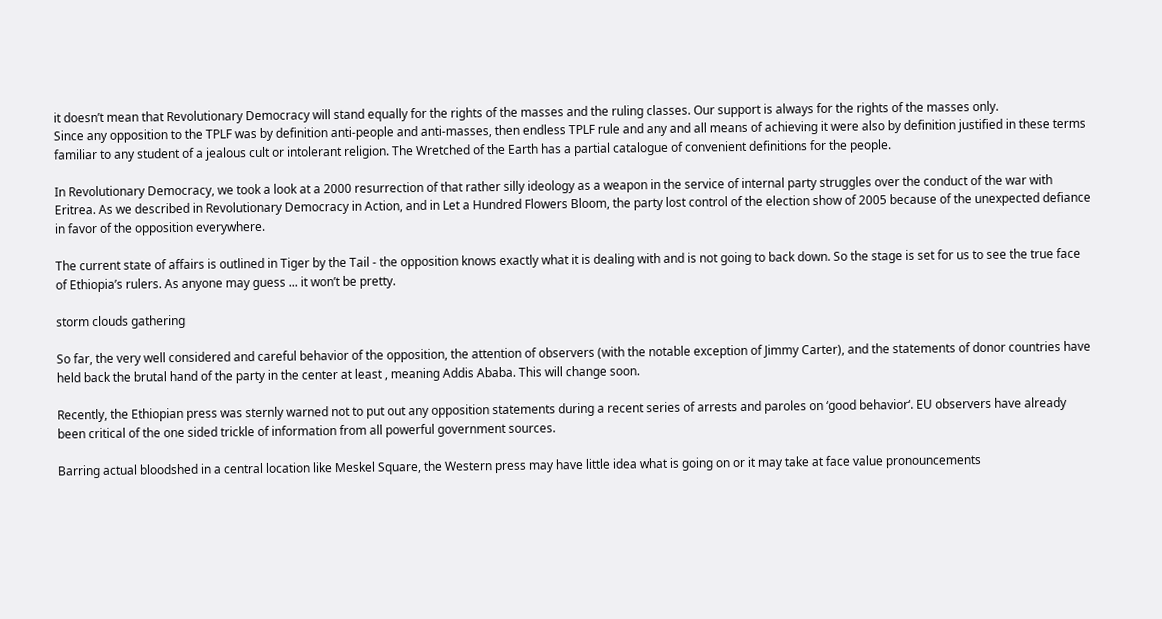it doesn’t mean that Revolutionary Democracy will stand equally for the rights of the masses and the ruling classes. Our support is always for the rights of the masses only.
Since any opposition to the TPLF was by definition anti-people and anti-masses, then endless TPLF rule and any and all means of achieving it were also by definition justified in these terms familiar to any student of a jealous cult or intolerant religion. The Wretched of the Earth has a partial catalogue of convenient definitions for the people.

In Revolutionary Democracy, we took a look at a 2000 resurrection of that rather silly ideology as a weapon in the service of internal party struggles over the conduct of the war with Eritrea. As we described in Revolutionary Democracy in Action, and in Let a Hundred Flowers Bloom, the party lost control of the election show of 2005 because of the unexpected defiance in favor of the opposition everywhere.

The current state of affairs is outlined in Tiger by the Tail - the opposition knows exactly what it is dealing with and is not going to back down. So the stage is set for us to see the true face of Ethiopia’s rulers. As anyone may guess ... it won’t be pretty.

storm clouds gathering

So far, the very well considered and careful behavior of the opposition, the attention of observers (with the notable exception of Jimmy Carter), and the statements of donor countries have held back the brutal hand of the party in the center at least , meaning Addis Ababa. This will change soon.

Recently, the Ethiopian press was sternly warned not to put out any opposition statements during a recent series of arrests and paroles on ‘good behavior‘. EU observers have already been critical of the one sided trickle of information from all powerful government sources.

Barring actual bloodshed in a central location like Meskel Square, the Western press may have little idea what is going on or it may take at face value pronouncements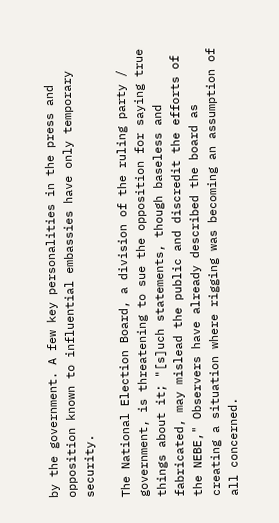by the government. A few key personalities in the press and opposition known to influential embassies have only temporary security.

The National Election Board, a division of the ruling party / government, is threatening to sue the opposition for saying true things about it; "[s]uch statements, though baseless and fabricated, may mislead the public and discredit the efforts of the NEBE," Observers have already described the board as creating a situation where rigging was becoming an assumption of all concerned.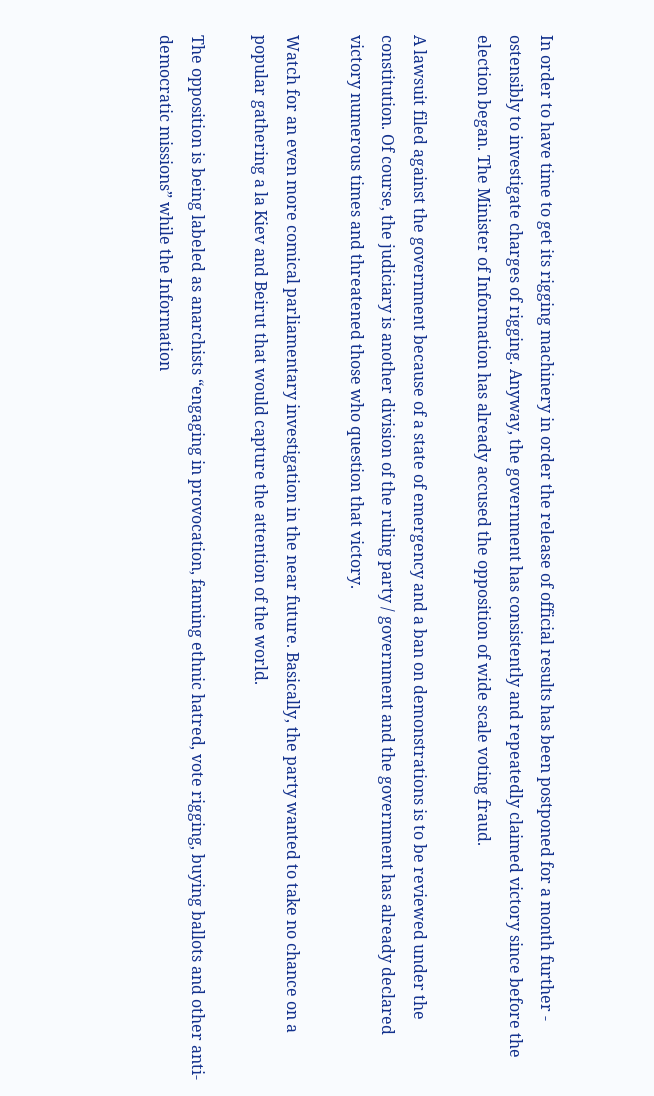In order to have time to get its rigging machinery in order the release of official results has been postponed for a month further - ostensibly to investigate charges of rigging. Anyway, the government has consistently and repeatedly claimed victory since before the election began. The Minister of Information has already accused the opposition of wide scale voting fraud.

A lawsuit filed against the government because of a state of emergency and a ban on demonstrations is to be reviewed under the constitution. Of course, the judiciary is another division of the ruling party / government and the government has already declared victory numerous times and threatened those who question that victory.

Watch for an even more comical parliamentary investigation in the near future. Basically, the party wanted to take no chance on a popular gathering a la Kiev and Beirut that would capture the attention of the world.

The opposition is being labeled as anarchists “engaging in provocation, fanning ethnic hatred, vote rigging, buying ballots and other anti-democratic missions” while the Information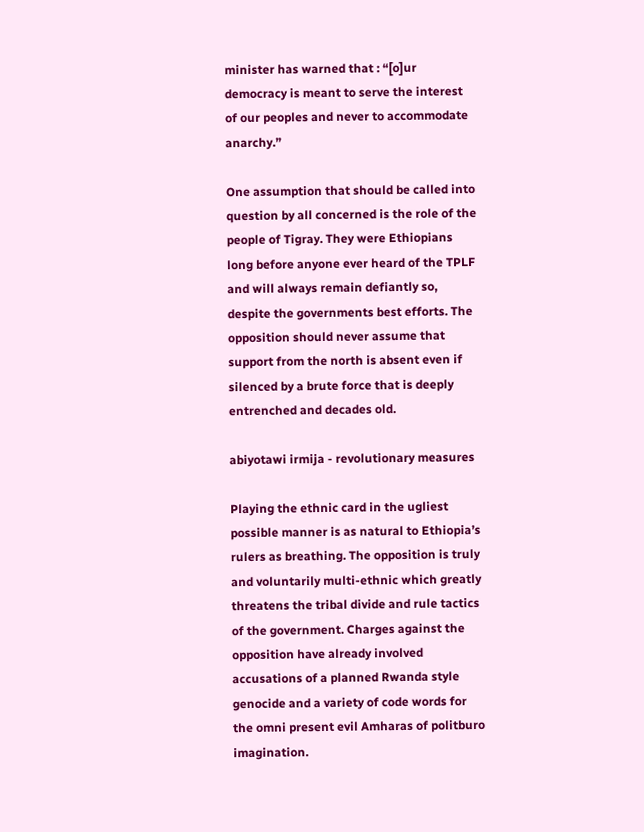minister has warned that : “[o]ur democracy is meant to serve the interest of our peoples and never to accommodate anarchy.”

One assumption that should be called into question by all concerned is the role of the people of Tigray. They were Ethiopians long before anyone ever heard of the TPLF and will always remain defiantly so, despite the governments best efforts. The opposition should never assume that support from the north is absent even if silenced by a brute force that is deeply entrenched and decades old.

abiyotawi irmija - revolutionary measures

Playing the ethnic card in the ugliest possible manner is as natural to Ethiopia’s rulers as breathing. The opposition is truly and voluntarily multi-ethnic which greatly threatens the tribal divide and rule tactics of the government. Charges against the opposition have already involved accusations of a planned Rwanda style genocide and a variety of code words for the omni present evil Amharas of politburo imagination.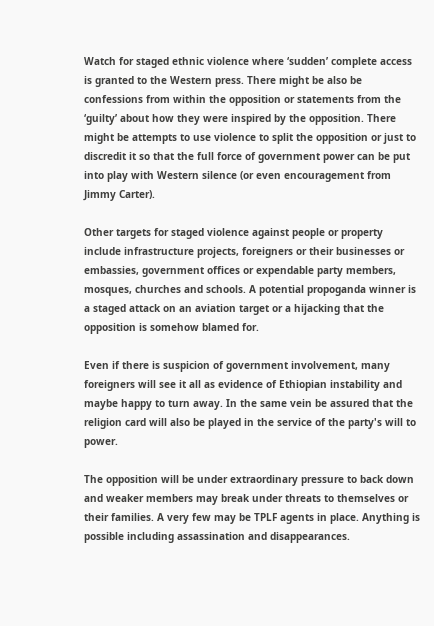Watch for staged ethnic violence where ‘sudden’ complete access is granted to the Western press. There might be also be confessions from within the opposition or statements from the ‘guilty’ about how they were inspired by the opposition. There might be attempts to use violence to split the opposition or just to discredit it so that the full force of government power can be put into play with Western silence (or even encouragement from Jimmy Carter).

Other targets for staged violence against people or property include infrastructure projects, foreigners or their businesses or embassies, government offices or expendable party members, mosques, churches and schools. A potential propoganda winner is a staged attack on an aviation target or a hijacking that the opposition is somehow blamed for.

Even if there is suspicion of government involvement, many foreigners will see it all as evidence of Ethiopian instability and maybe happy to turn away. In the same vein be assured that the religion card will also be played in the service of the party's will to power.

The opposition will be under extraordinary pressure to back down and weaker members may break under threats to themselves or their families. A very few may be TPLF agents in place. Anything is possible including assassination and disappearances.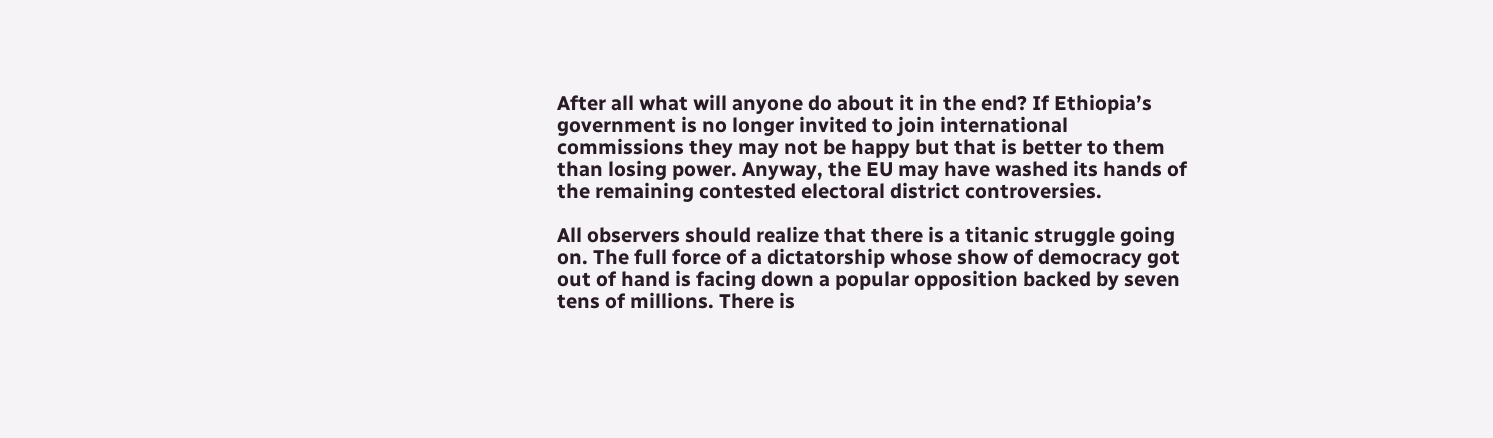After all what will anyone do about it in the end? If Ethiopia’s government is no longer invited to join international commissions they may not be happy but that is better to them than losing power. Anyway, the EU may have washed its hands of the remaining contested electoral district controversies.

All observers should realize that there is a titanic struggle going on. The full force of a dictatorship whose show of democracy got out of hand is facing down a popular opposition backed by seven tens of millions. There is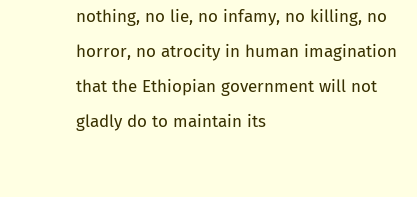nothing, no lie, no infamy, no killing, no horror, no atrocity in human imagination that the Ethiopian government will not gladly do to maintain its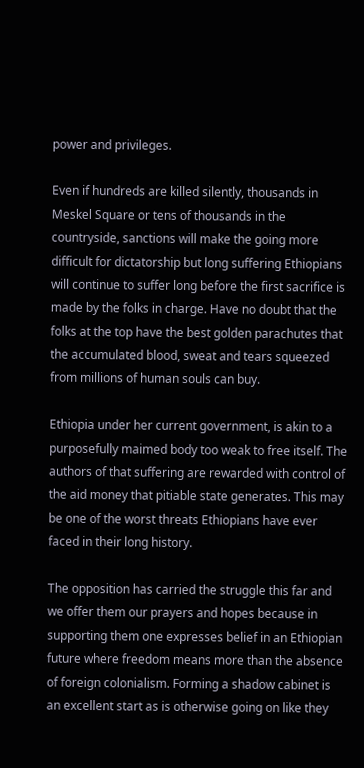power and privileges.

Even if hundreds are killed silently, thousands in Meskel Square or tens of thousands in the countryside, sanctions will make the going more difficult for dictatorship but long suffering Ethiopians will continue to suffer long before the first sacrifice is made by the folks in charge. Have no doubt that the folks at the top have the best golden parachutes that the accumulated blood, sweat and tears squeezed from millions of human souls can buy.

Ethiopia under her current government, is akin to a purposefully maimed body too weak to free itself. The authors of that suffering are rewarded with control of the aid money that pitiable state generates. This may be one of the worst threats Ethiopians have ever faced in their long history.

The opposition has carried the struggle this far and we offer them our prayers and hopes because in supporting them one expresses belief in an Ethiopian future where freedom means more than the absence of foreign colonialism. Forming a shadow cabinet is an excellent start as is otherwise going on like they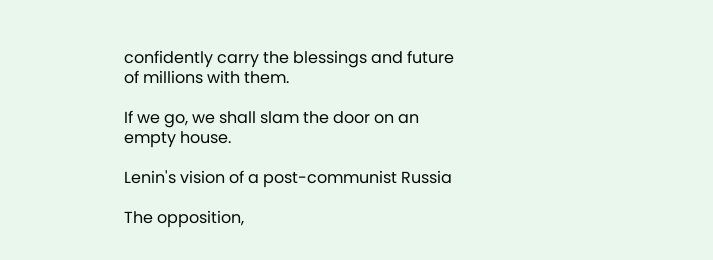confidently carry the blessings and future of millions with them.

If we go, we shall slam the door on an empty house.

Lenin's vision of a post-communist Russia

The opposition,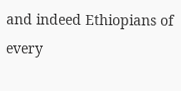and indeed Ethiopians of every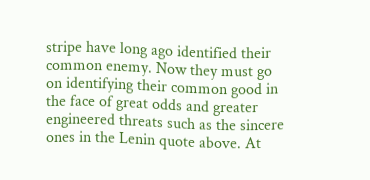stripe have long ago identified their common enemy. Now they must go on identifying their common good in the face of great odds and greater engineered threats such as the sincere ones in the Lenin quote above. At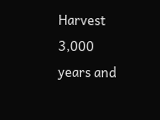Harvest 3,000 years and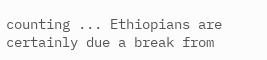counting ... Ethiopians are certainly due a break from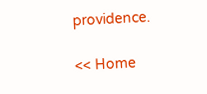providence.

<< Home